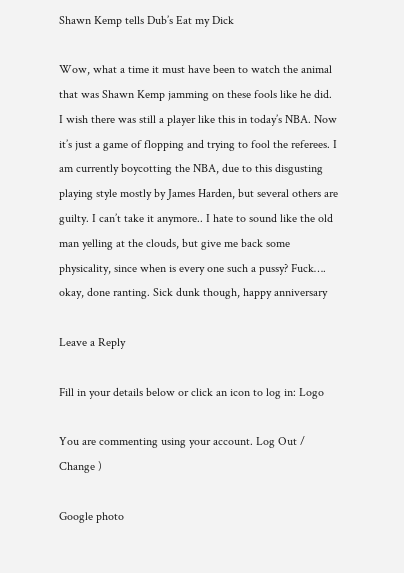Shawn Kemp tells Dub’s Eat my Dick

Wow, what a time it must have been to watch the animal that was Shawn Kemp jamming on these fools like he did. I wish there was still a player like this in today’s NBA. Now it’s just a game of flopping and trying to fool the referees. I am currently boycotting the NBA, due to this disgusting playing style mostly by James Harden, but several others are guilty. I can’t take it anymore.. I hate to sound like the old man yelling at the clouds, but give me back some physicality, since when is every one such a pussy? Fuck…. okay, done ranting. Sick dunk though, happy anniversary

Leave a Reply

Fill in your details below or click an icon to log in: Logo

You are commenting using your account. Log Out /  Change )

Google photo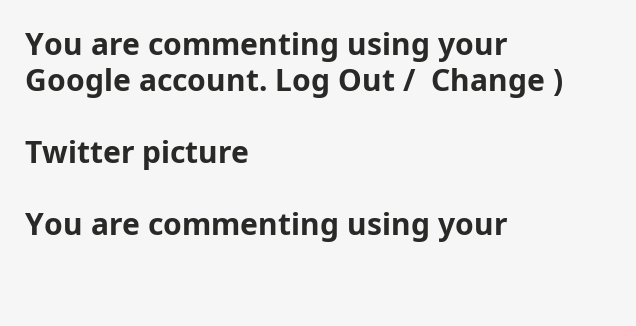You are commenting using your Google account. Log Out /  Change )

Twitter picture

You are commenting using your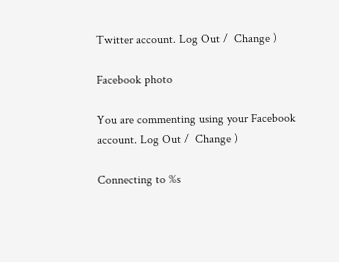Twitter account. Log Out /  Change )

Facebook photo

You are commenting using your Facebook account. Log Out /  Change )

Connecting to %s